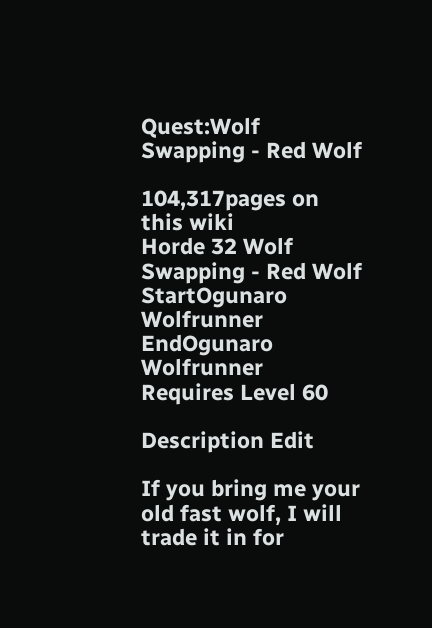Quest:Wolf Swapping - Red Wolf

104,317pages on
this wiki
Horde 32 Wolf Swapping - Red Wolf
StartOgunaro Wolfrunner
EndOgunaro Wolfrunner
Requires Level 60

Description Edit

If you bring me your old fast wolf, I will trade it in for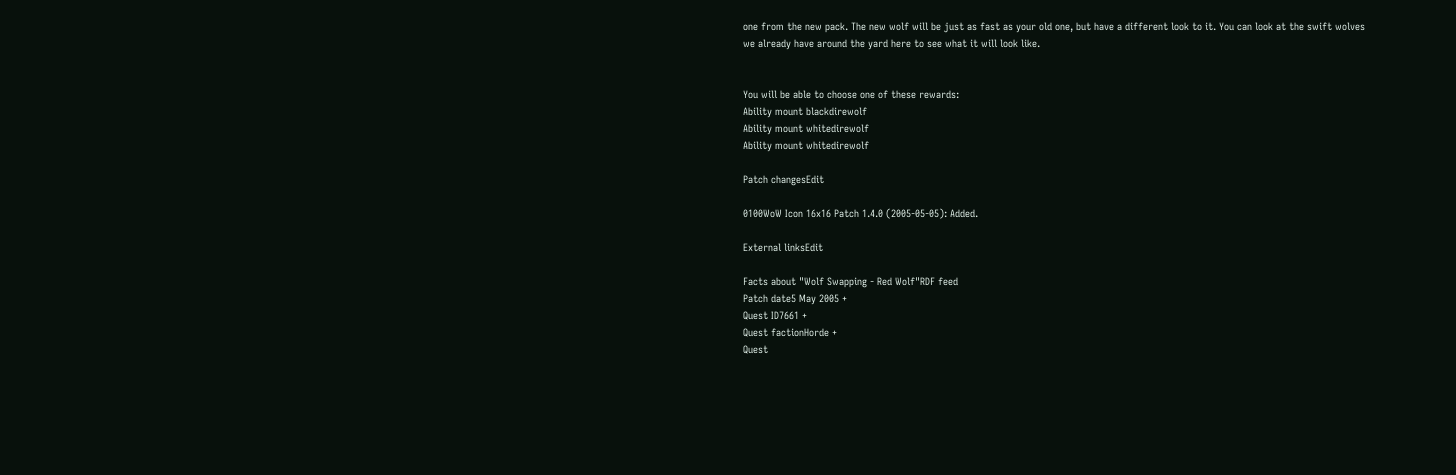one from the new pack. The new wolf will be just as fast as your old one, but have a different look to it. You can look at the swift wolves we already have around the yard here to see what it will look like.


You will be able to choose one of these rewards:
Ability mount blackdirewolf
Ability mount whitedirewolf
Ability mount whitedirewolf

Patch changesEdit

0100WoW Icon 16x16 Patch 1.4.0 (2005-05-05): Added.

External linksEdit

Facts about "Wolf Swapping - Red Wolf"RDF feed
Patch date5 May 2005 +
Quest ID7661 +
Quest factionHorde +
Quest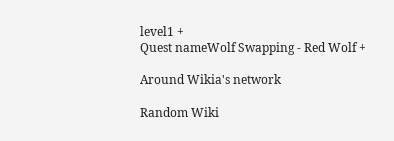level1 +
Quest nameWolf Swapping - Red Wolf +

Around Wikia's network

Random Wiki